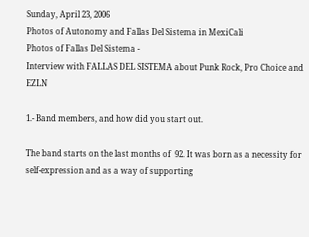Sunday, April 23, 2006
Photos of Autonomy and Fallas Del Sistema in MexiCali
Photos of Fallas Del Sistema -
Interview with FALLAS DEL SISTEMA about Punk Rock, Pro Choice and EZLN

1.- Band members, and how did you start out.

The band starts on the last months of  92. It was born as a necessity for self-expression and as a way of supporting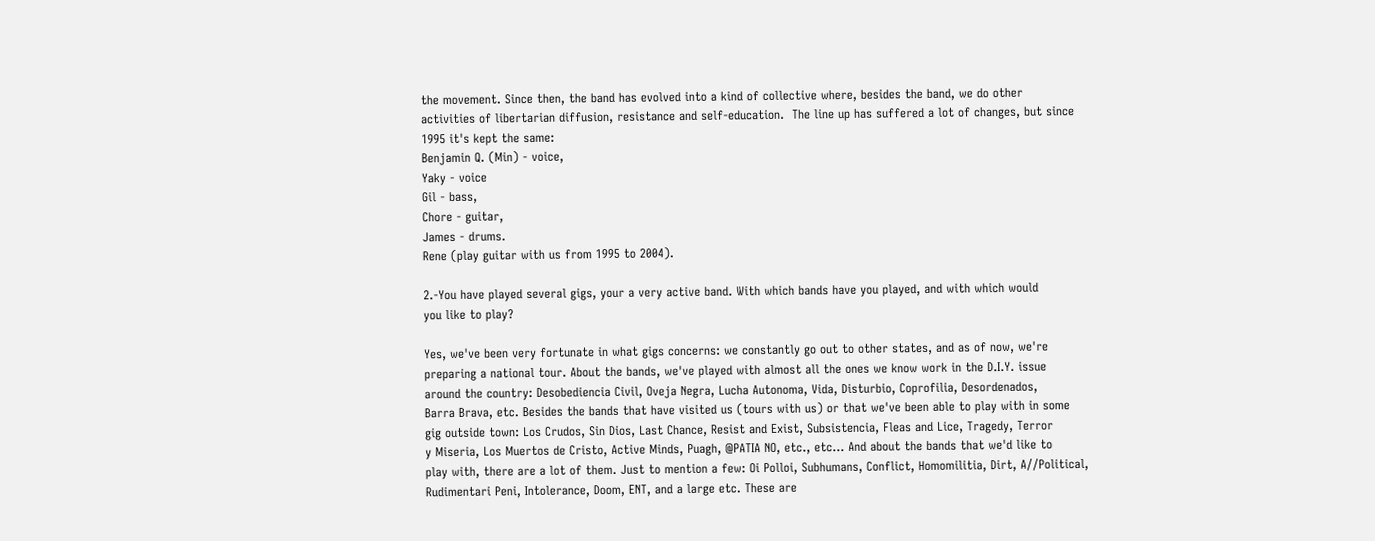the movement. Since then, the band has evolved into a kind of collective where, besides the band, we do other
activities of libertarian diffusion, resistance and self-education.  The line up has suffered a lot of changes, but since
1995 it's kept the same:
Benjamin Q. (Min) - voice,
Yaky - voice
Gil - bass,
Chore - guitar,
James - drums.
Rene (play guitar with us from 1995 to 2004).

2.-You have played several gigs, your a very active band. With which bands have you played, and with which would
you like to play?

Yes, we've been very fortunate in what gigs concerns: we constantly go out to other states, and as of now, we're
preparing a national tour. About the bands, we've played with almost all the ones we know work in the D.I.Y. issue
around the country: Desobediencia Civil, Oveja Negra, Lucha Autonoma, Vida, Disturbio, Coprofilia, Desordenados,
Barra Brava, etc. Besides the bands that have visited us (tours with us) or that we've been able to play with in some
gig outside town: Los Crudos, Sin Dios, Last Chance, Resist and Exist, Subsistencia, Fleas and Lice, Tragedy, Terror
y Miseria, Los Muertos de Cristo, Active Minds, Puagh, @PATIA NO, etc., etc... And about the bands that we'd like to
play with, there are a lot of them. Just to mention a few: Oi Polloi, Subhumans, Conflict, Homomilitia, Dirt, A//Political,
Rudimentari Peni, Intolerance, Doom, ENT, and a large etc. These are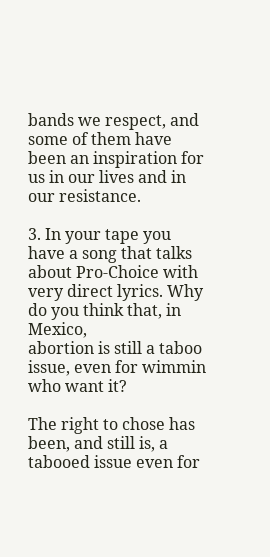bands we respect, and some of them have
been an inspiration for us in our lives and in our resistance.

3. In your tape you have a song that talks about Pro-Choice with very direct lyrics. Why do you think that, in Mexico,
abortion is still a taboo issue, even for wimmin who want it?

The right to chose has been, and still is, a tabooed issue even for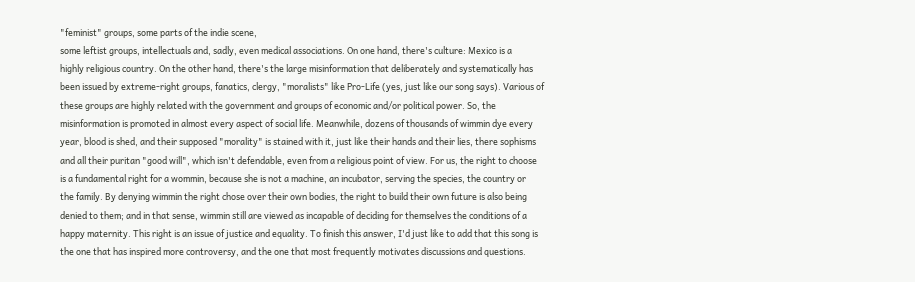"feminist" groups, some parts of the indie scene,
some leftist groups, intellectuals and, sadly, even medical associations. On one hand, there's culture: Mexico is a
highly religious country. On the other hand, there's the large misinformation that deliberately and systematically has
been issued by extreme-right groups, fanatics, clergy, "moralists" like Pro-Life (yes, just like our song says). Various of
these groups are highly related with the government and groups of economic and/or political power. So, the
misinformation is promoted in almost every aspect of social life. Meanwhile, dozens of thousands of wimmin dye every
year, blood is shed, and their supposed "morality" is stained with it, just like their hands and their lies, there sophisms
and all their puritan "good will", which isn't defendable, even from a religious point of view. For us, the right to choose
is a fundamental right for a wommin, because she is not a machine, an incubator, serving the species, the country or
the family. By denying wimmin the right chose over their own bodies, the right to build their own future is also being
denied to them; and in that sense, wimmin still are viewed as incapable of deciding for themselves the conditions of a
happy maternity. This right is an issue of justice and equality. To finish this answer, I'd just like to add that this song is
the one that has inspired more controversy, and the one that most frequently motivates discussions and questions.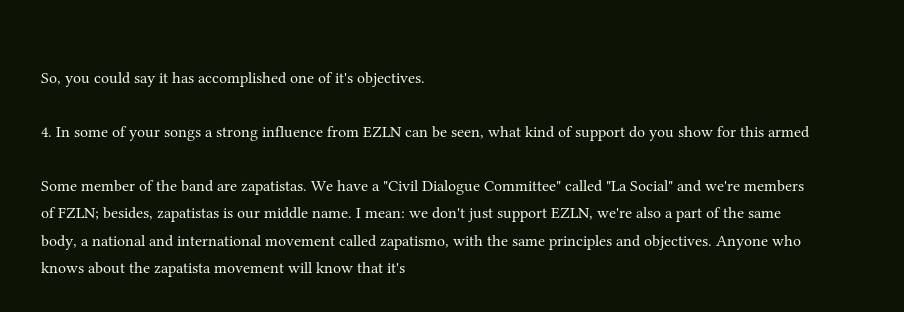So, you could say it has accomplished one of it's objectives.

4. In some of your songs a strong influence from EZLN can be seen, what kind of support do you show for this armed

Some member of the band are zapatistas. We have a "Civil Dialogue Committee" called "La Social" and we're members
of FZLN; besides, zapatistas is our middle name. I mean: we don't just support EZLN, we're also a part of the same
body, a national and international movement called zapatismo, with the same principles and objectives. Anyone who
knows about the zapatista movement will know that it's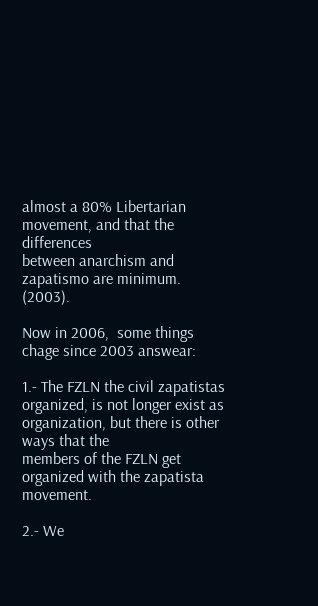almost a 80% Libertarian movement, and that the differences
between anarchism and zapatismo are minimum. (2003).

Now in 2006,  some things chage since 2003 answear:

1.- The FZLN the civil zapatistas organized, is not longer exist as organization, but there is other ways that the
members of the FZLN get organized with the zapatista movement.

2.- We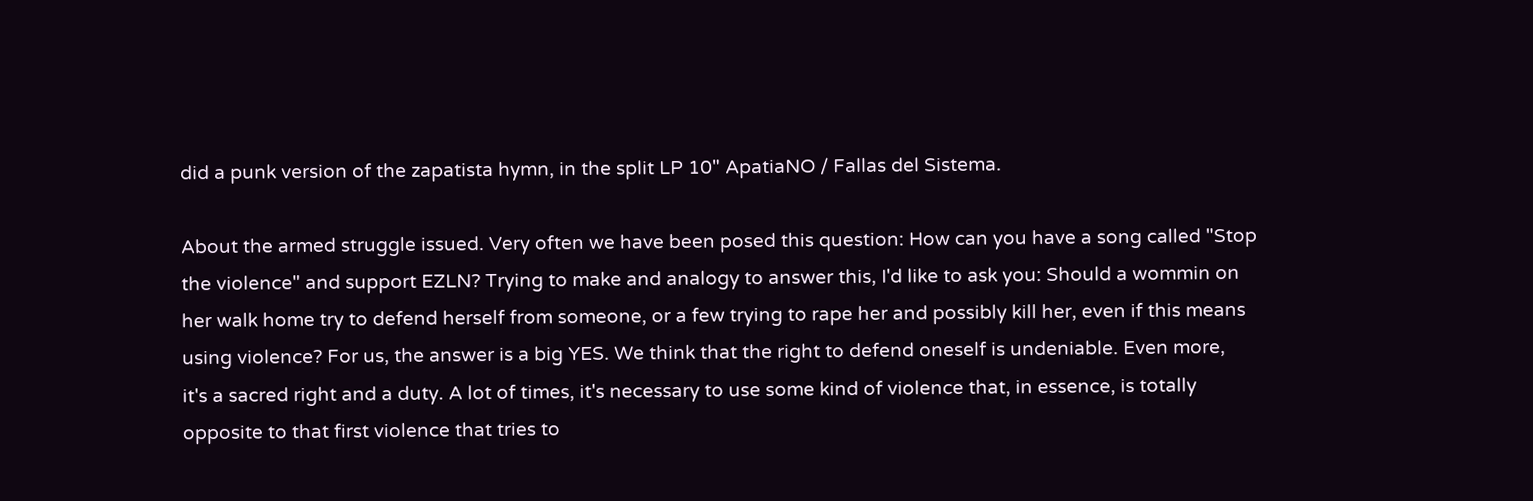did a punk version of the zapatista hymn, in the split LP 10" ApatiaNO / Fallas del Sistema.

About the armed struggle issued. Very often we have been posed this question: How can you have a song called "Stop
the violence" and support EZLN? Trying to make and analogy to answer this, I'd like to ask you: Should a wommin on
her walk home try to defend herself from someone, or a few trying to rape her and possibly kill her, even if this means
using violence? For us, the answer is a big YES. We think that the right to defend oneself is undeniable. Even more,
it's a sacred right and a duty. A lot of times, it's necessary to use some kind of violence that, in essence, is totally
opposite to that first violence that tries to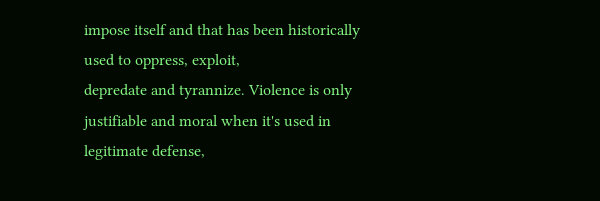impose itself and that has been historically used to oppress, exploit,
depredate and tyrannize. Violence is only justifiable and moral when it's used in legitimate defense,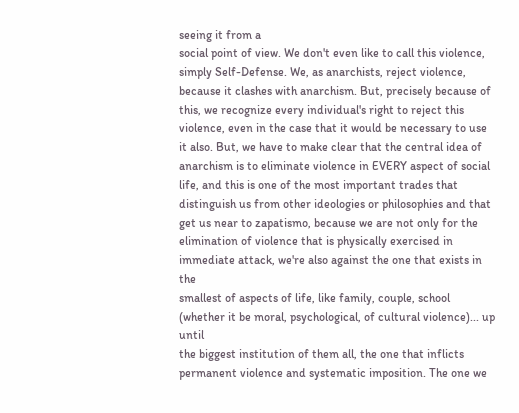seeing it from a
social point of view. We don't even like to call this violence, simply Self-Defense. We, as anarchists, reject violence,
because it clashes with anarchism. But, precisely because of this, we recognize every individual's right to reject this
violence, even in the case that it would be necessary to use it also. But, we have to make clear that the central idea of
anarchism is to eliminate violence in EVERY aspect of social life, and this is one of the most important trades that
distinguish us from other ideologies or philosophies and that get us near to zapatismo, because we are not only for the
elimination of violence that is physically exercised in immediate attack, we're also against the one that exists in the
smallest of aspects of life, like family, couple, school (whether it be moral, psychological, of cultural violence)... up until
the biggest institution of them all, the one that inflicts permanent violence and systematic imposition. The one we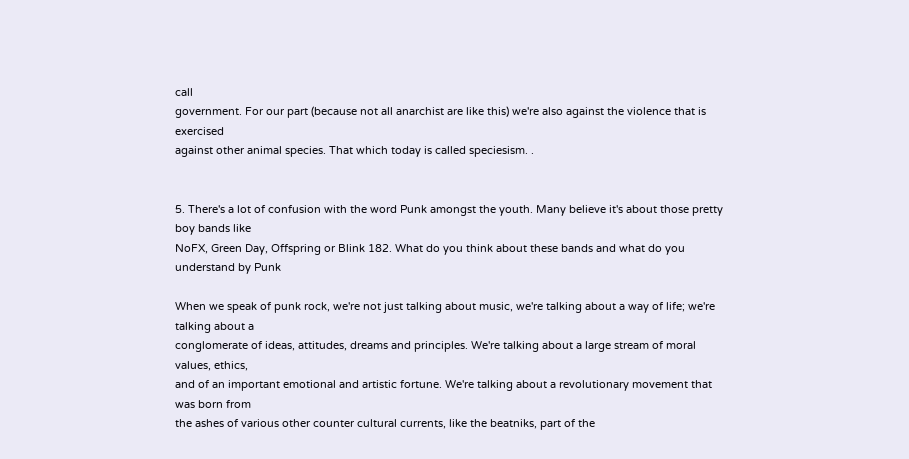call
government. For our part (because not all anarchist are like this) we're also against the violence that is exercised
against other animal species. That which today is called speciesism. .


5. There's a lot of confusion with the word Punk amongst the youth. Many believe it's about those pretty boy bands like
NoFX, Green Day, Offspring or Blink 182. What do you think about these bands and what do you understand by Punk

When we speak of punk rock, we're not just talking about music, we're talking about a way of life; we're talking about a
conglomerate of ideas, attitudes, dreams and principles. We're talking about a large stream of moral values, ethics,
and of an important emotional and artistic fortune. We're talking about a revolutionary movement that was born from
the ashes of various other counter cultural currents, like the beatniks, part of the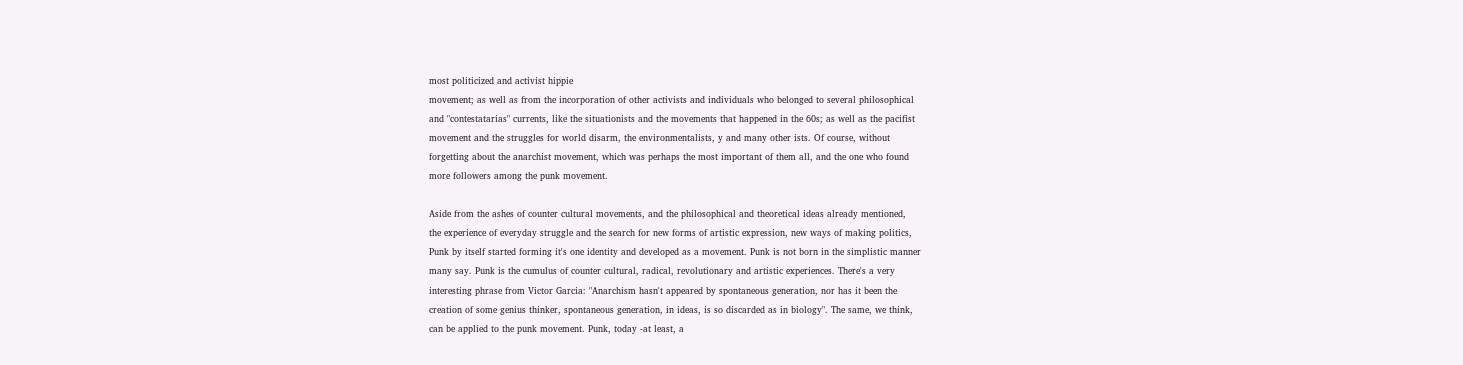most politicized and activist hippie
movement; as well as from the incorporation of other activists and individuals who belonged to several philosophical
and "contestatarias" currents, like the situationists and the movements that happened in the 60s; as well as the pacifist
movement and the struggles for world disarm, the environmentalists, y and many other ists. Of course, without
forgetting about the anarchist movement, which was perhaps the most important of them all, and the one who found
more followers among the punk movement.

Aside from the ashes of counter cultural movements, and the philosophical and theoretical ideas already mentioned,
the experience of everyday struggle and the search for new forms of artistic expression, new ways of making politics,
Punk by itself started forming it's one identity and developed as a movement. Punk is not born in the simplistic manner
many say. Punk is the cumulus of counter cultural, radical, revolutionary and artistic experiences. There's a very
interesting phrase from Victor Garcia: "Anarchism hasn't appeared by spontaneous generation, nor has it been the
creation of some genius thinker, spontaneous generation, in ideas, is so discarded as in biology". The same, we think,
can be applied to the punk movement. Punk, today -at least, a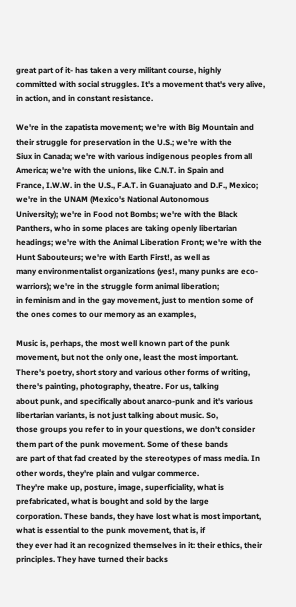great part of it- has taken a very militant course, highly
committed with social struggles. It's a movement that's very alive, in action, and in constant resistance.

We're in the zapatista movement; we're with Big Mountain and their struggle for preservation in the U.S.; we're with the
Siux in Canada; we're with various indigenous peoples from all America; we're with the unions, like C.N.T. in Spain and
France, I.W.W. in the U.S., F.A.T. in Guanajuato and D.F., Mexico; we're in the UNAM (Mexico's National Autonomous
University); we're in Food not Bombs; we're with the Black Panthers, who in some places are taking openly libertarian
headings; we're with the Animal Liberation Front; we're with the Hunt Sabouteurs; we're with Earth First!, as well as
many environmentalist organizations (yes!, many punks are eco-warriors); we're in the struggle form animal liberation;
in feminism and in the gay movement, just to mention some of the ones comes to our memory as an examples,

Music is, perhaps, the most well known part of the punk movement, but not the only one, least the most important.
There's poetry, short story and various other forms of writing, there's painting, photography, theatre. For us, talking
about punk, and specifically about anarco-punk and it's various libertarian variants, is not just talking about music. So,
those groups you refer to in your questions, we don't consider them part of the punk movement. Some of these bands
are part of that fad created by the stereotypes of mass media. In other words, they're plain and vulgar commerce.
They're make up, posture, image, superficiality, what is prefabricated, what is bought and sold by the large
corporation. These bands, they have lost what is most important, what is essential to the punk movement, that is, if
they ever had it an recognized themselves in it: their ethics, their principles. They have turned their backs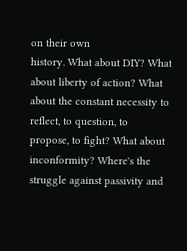on their own
history. What about DIY? What about liberty of action? What about the constant necessity to reflect, to question, to
propose, to fight? What about inconformity? Where's the struggle against passivity and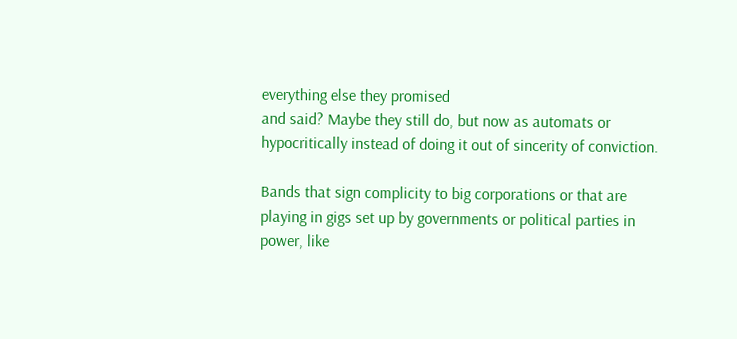everything else they promised
and said? Maybe they still do, but now as automats or hypocritically instead of doing it out of sincerity of conviction.

Bands that sign complicity to big corporations or that are playing in gigs set up by governments or political parties in
power, like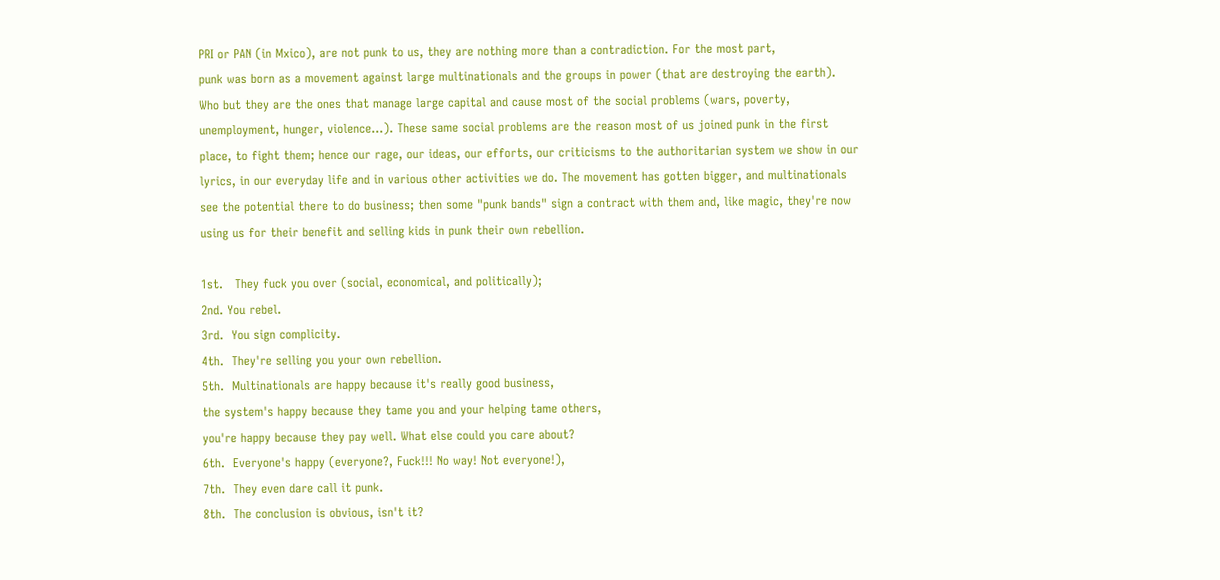PRI or PAN (in Mxico), are not punk to us, they are nothing more than a contradiction. For the most part,
punk was born as a movement against large multinationals and the groups in power (that are destroying the earth).
Who but they are the ones that manage large capital and cause most of the social problems (wars, poverty,
unemployment, hunger, violence...). These same social problems are the reason most of us joined punk in the first
place, to fight them; hence our rage, our ideas, our efforts, our criticisms to the authoritarian system we show in our
lyrics, in our everyday life and in various other activities we do. The movement has gotten bigger, and multinationals
see the potential there to do business; then some "punk bands" sign a contract with them and, like magic, they're now
using us for their benefit and selling kids in punk their own rebellion.

1st.   They fuck you over (social, economical, and politically);
2nd. You rebel.
3rd.  You sign complicity.
4th.  They're selling you your own rebellion.
5th.  Multinationals are happy because it's really good business,
the system's happy because they tame you and your helping tame others,
you're happy because they pay well. What else could you care about?
6th.  Everyone's happy (everyone?, Fuck!!! No way! Not everyone!),
7th.  They even dare call it punk.
8th.  The conclusion is obvious, isn't it?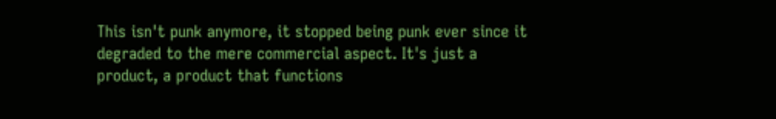This isn't punk anymore, it stopped being punk ever since it degraded to the mere commercial aspect. It's just a
product, a product that functions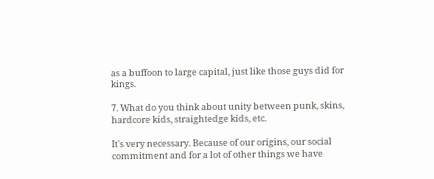as a buffoon to large capital, just like those guys did for kings.

7. What do you think about unity between punk, skins, hardcore kids, straightedge kids, etc.

It's very necessary. Because of our origins, our social commitment and for a lot of other things we have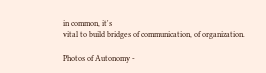in common, it's
vital to build bridges of communication, of organization.

Photos of Autonomy -